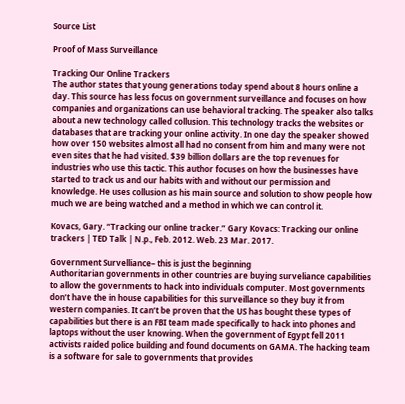Source List

Proof of Mass Surveillance

Tracking Our Online Trackers
The author states that young generations today spend about 8 hours online a day. This source has less focus on government surveillance and focuses on how companies and organizations can use behavioral tracking. The speaker also talks about a new technology called collusion. This technology tracks the websites or databases that are tracking your online activity. In one day the speaker showed how over 150 websites almost all had no consent from him and many were not even sites that he had visited. $39 billion dollars are the top revenues for industries who use this tactic. This author focuses on how the businesses have started to track us and our habits with and without our permission and knowledge. He uses collusion as his main source and solution to show people how much we are being watched and a method in which we can control it.

Kovacs, Gary. “Tracking our online tracker.” Gary Kovacs: Tracking our online trackers | TED Talk | N.p., Feb. 2012. Web. 23 Mar. 2017.

Government Survelliance– this is just the beginning
Authoritarian governments in other countries are buying surveliance capabilities to allow the governments to hack into individuals computer. Most governments don’t have the in house capabilities for this surveillance so they buy it from western companies. It can’t be proven that the US has bought these types of capabilities but there is an FBI team made specifically to hack into phones and laptops without the user knowing. When the government of Egypt fell 2011 activists raided police building and found documents on GAMA. The hacking team is a software for sale to governments that provides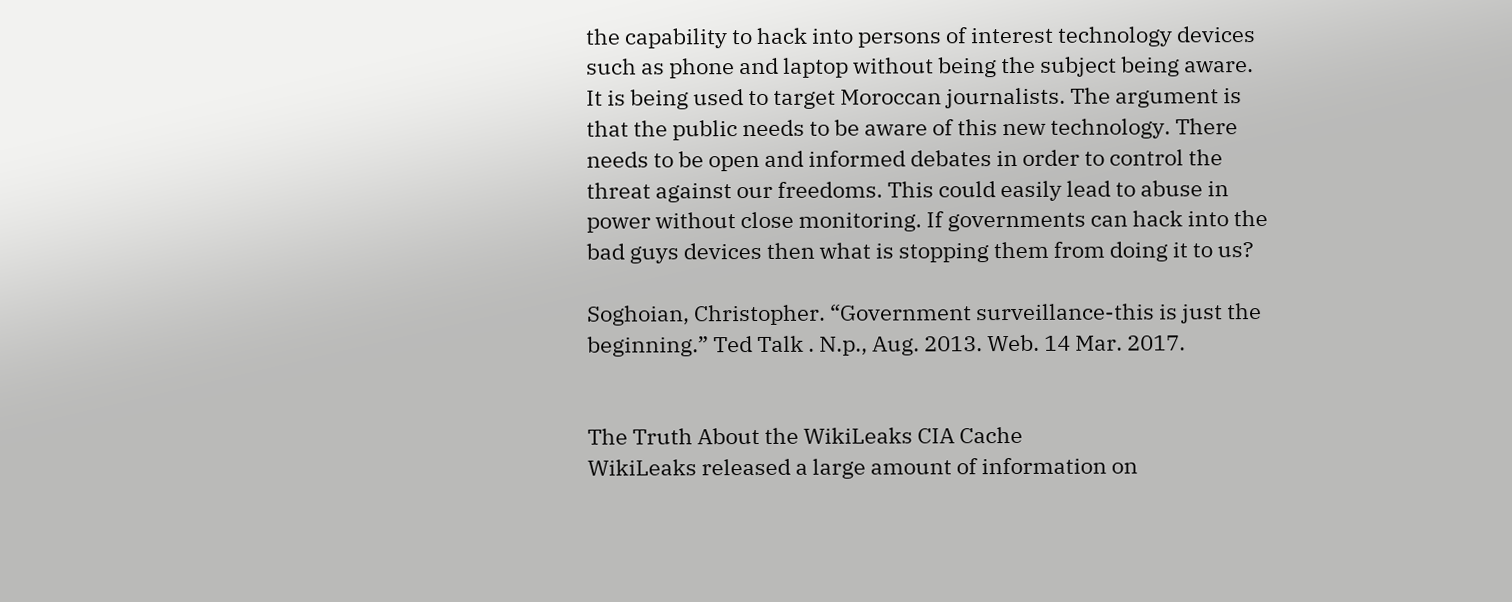the capability to hack into persons of interest technology devices such as phone and laptop without being the subject being aware. It is being used to target Moroccan journalists. The argument is that the public needs to be aware of this new technology. There needs to be open and informed debates in order to control the threat against our freedoms. This could easily lead to abuse in power without close monitoring. If governments can hack into the bad guys devices then what is stopping them from doing it to us?

Soghoian, Christopher. “Government surveillance-this is just the beginning.” Ted Talk . N.p., Aug. 2013. Web. 14 Mar. 2017.


The Truth About the WikiLeaks CIA Cache
WikiLeaks released a large amount of information on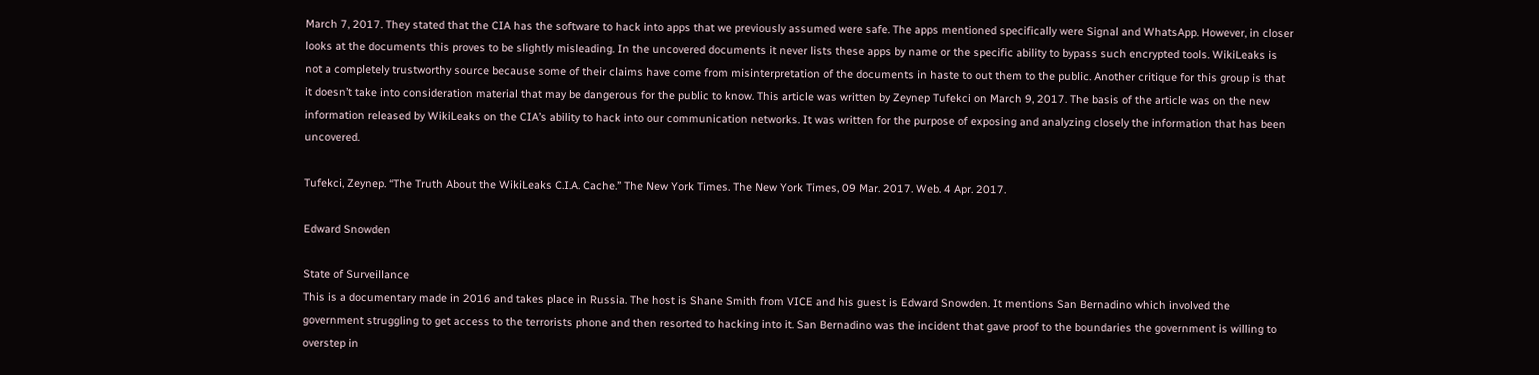March 7, 2017. They stated that the CIA has the software to hack into apps that we previously assumed were safe. The apps mentioned specifically were Signal and WhatsApp. However, in closer looks at the documents this proves to be slightly misleading. In the uncovered documents it never lists these apps by name or the specific ability to bypass such encrypted tools. WikiLeaks is not a completely trustworthy source because some of their claims have come from misinterpretation of the documents in haste to out them to the public. Another critique for this group is that it doesn’t take into consideration material that may be dangerous for the public to know. This article was written by Zeynep Tufekci on March 9, 2017. The basis of the article was on the new information released by WikiLeaks on the CIA’s ability to hack into our communication networks. It was written for the purpose of exposing and analyzing closely the information that has been uncovered.

Tufekci, Zeynep. “The Truth About the WikiLeaks C.I.A. Cache.” The New York Times. The New York Times, 09 Mar. 2017. Web. 4 Apr. 2017.

Edward Snowden

State of Surveillance
This is a documentary made in 2016 and takes place in Russia. The host is Shane Smith from VICE and his guest is Edward Snowden. It mentions San Bernadino which involved the government struggling to get access to the terrorists phone and then resorted to hacking into it. San Bernadino was the incident that gave proof to the boundaries the government is willing to overstep in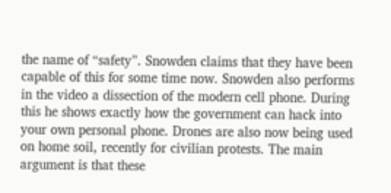the name of “safety”. Snowden claims that they have been capable of this for some time now. Snowden also performs in the video a dissection of the modern cell phone. During this he shows exactly how the government can hack into your own personal phone. Drones are also now being used on home soil, recently for civilian protests. The main argument is that these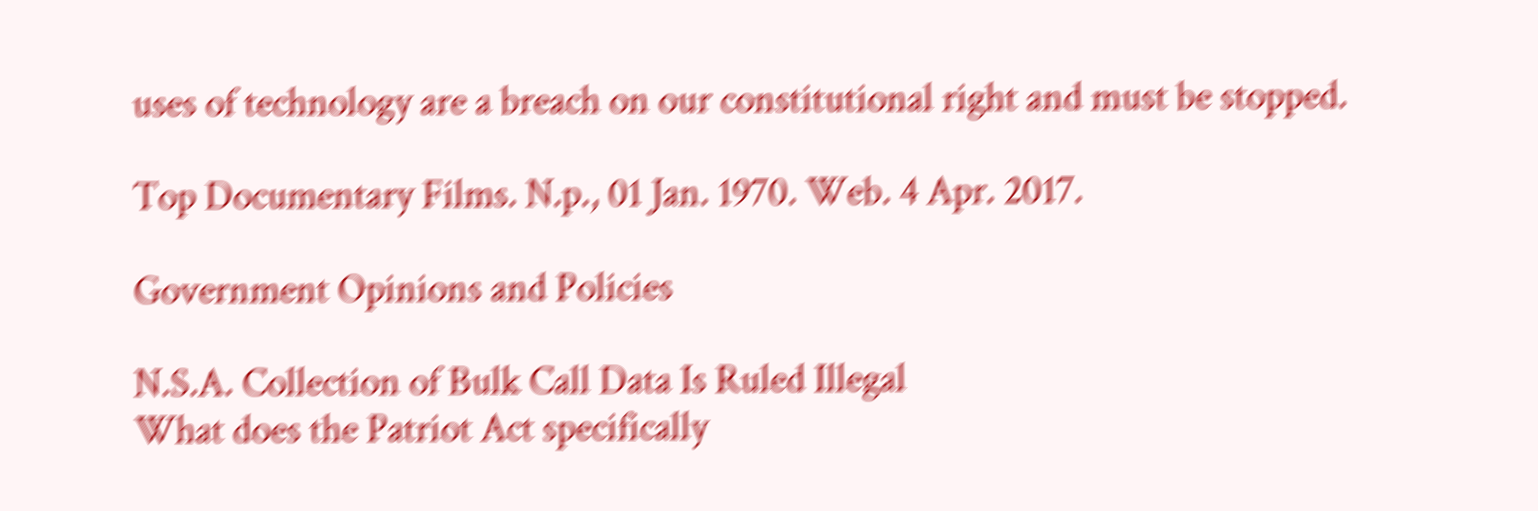uses of technology are a breach on our constitutional right and must be stopped.

Top Documentary Films. N.p., 01 Jan. 1970. Web. 4 Apr. 2017.

Government Opinions and Policies

N.S.A. Collection of Bulk Call Data Is Ruled Illegal
What does the Patriot Act specifically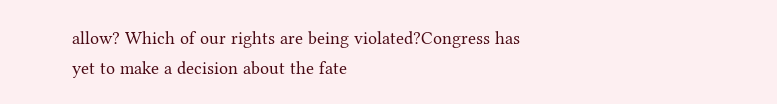allow? Which of our rights are being violated?Congress has yet to make a decision about the fate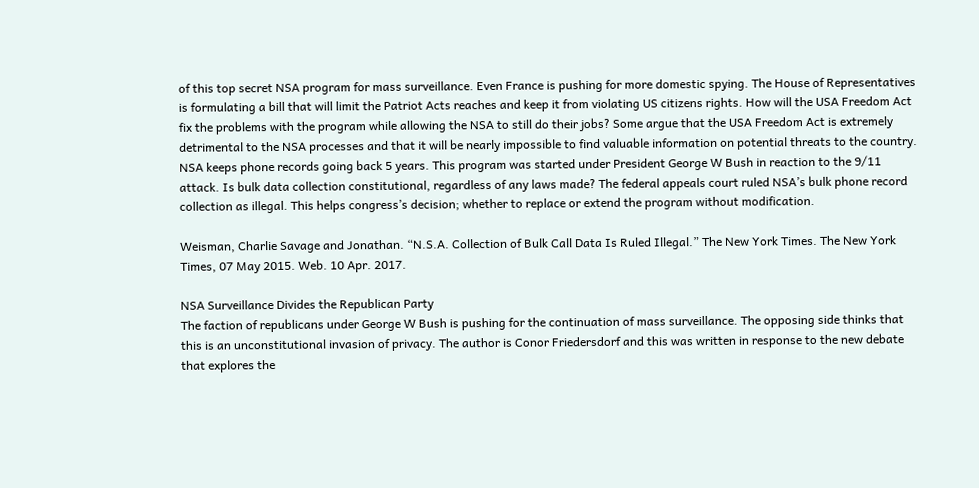of this top secret NSA program for mass surveillance. Even France is pushing for more domestic spying. The House of Representatives is formulating a bill that will limit the Patriot Acts reaches and keep it from violating US citizens rights. How will the USA Freedom Act fix the problems with the program while allowing the NSA to still do their jobs? Some argue that the USA Freedom Act is extremely detrimental to the NSA processes and that it will be nearly impossible to find valuable information on potential threats to the country. NSA keeps phone records going back 5 years. This program was started under President George W Bush in reaction to the 9/11 attack. Is bulk data collection constitutional, regardless of any laws made? The federal appeals court ruled NSA’s bulk phone record collection as illegal. This helps congress’s decision; whether to replace or extend the program without modification.

Weisman, Charlie Savage and Jonathan. “N.S.A. Collection of Bulk Call Data Is Ruled Illegal.” The New York Times. The New York Times, 07 May 2015. Web. 10 Apr. 2017.

NSA Surveillance Divides the Republican Party
The faction of republicans under George W Bush is pushing for the continuation of mass surveillance. The opposing side thinks that this is an unconstitutional invasion of privacy. The author is Conor Friedersdorf and this was written in response to the new debate that explores the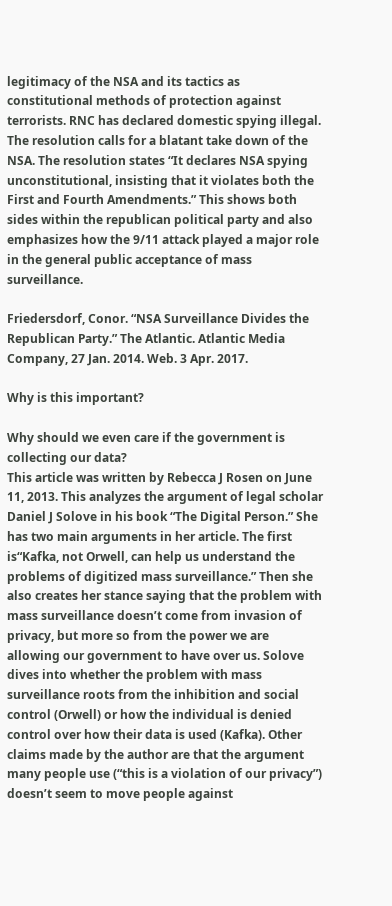legitimacy of the NSA and its tactics as constitutional methods of protection against terrorists. RNC has declared domestic spying illegal. The resolution calls for a blatant take down of the NSA. The resolution states “It declares NSA spying unconstitutional, insisting that it violates both the First and Fourth Amendments.” This shows both sides within the republican political party and also emphasizes how the 9/11 attack played a major role in the general public acceptance of mass surveillance.

Friedersdorf, Conor. “NSA Surveillance Divides the Republican Party.” The Atlantic. Atlantic Media Company, 27 Jan. 2014. Web. 3 Apr. 2017.

Why is this important?

Why should we even care if the government is collecting our data?
This article was written by Rebecca J Rosen on June 11, 2013. This analyzes the argument of legal scholar Daniel J Solove in his book “The Digital Person.” She has two main arguments in her article. The first is“Kafka, not Orwell, can help us understand the problems of digitized mass surveillance.” Then she also creates her stance saying that the problem with mass surveillance doesn’t come from invasion of privacy, but more so from the power we are allowing our government to have over us. Solove dives into whether the problem with mass surveillance roots from the inhibition and social control (Orwell) or how the individual is denied control over how their data is used (Kafka). Other claims made by the author are that the argument many people use (“this is a violation of our privacy”) doesn’t seem to move people against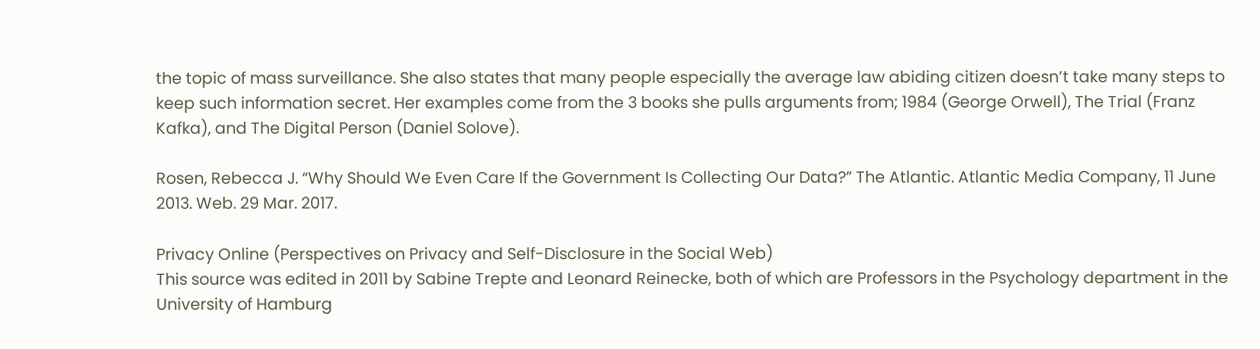the topic of mass surveillance. She also states that many people especially the average law abiding citizen doesn’t take many steps to keep such information secret. Her examples come from the 3 books she pulls arguments from; 1984 (George Orwell), The Trial (Franz Kafka), and The Digital Person (Daniel Solove).

Rosen, Rebecca J. “Why Should We Even Care If the Government Is Collecting Our Data?” The Atlantic. Atlantic Media Company, 11 June 2013. Web. 29 Mar. 2017.

Privacy Online (Perspectives on Privacy and Self-Disclosure in the Social Web)
This source was edited in 2011 by Sabine Trepte and Leonard Reinecke, both of which are Professors in the Psychology department in the University of Hamburg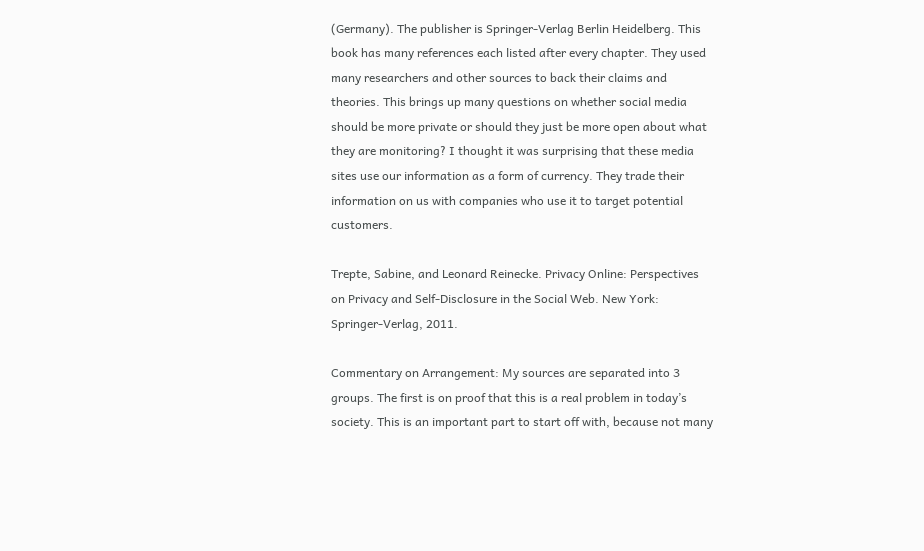(Germany). The publisher is Springer-Verlag Berlin Heidelberg. This book has many references each listed after every chapter. They used many researchers and other sources to back their claims and theories. This brings up many questions on whether social media should be more private or should they just be more open about what they are monitoring? I thought it was surprising that these media sites use our information as a form of currency. They trade their information on us with companies who use it to target potential customers.

Trepte, Sabine, and Leonard Reinecke. Privacy Online: Perspectives on Privacy and Self-Disclosure in the Social Web. New York: Springer-Verlag, 2011.

Commentary on Arrangement: My sources are separated into 3 groups. The first is on proof that this is a real problem in today’s society. This is an important part to start off with, because not many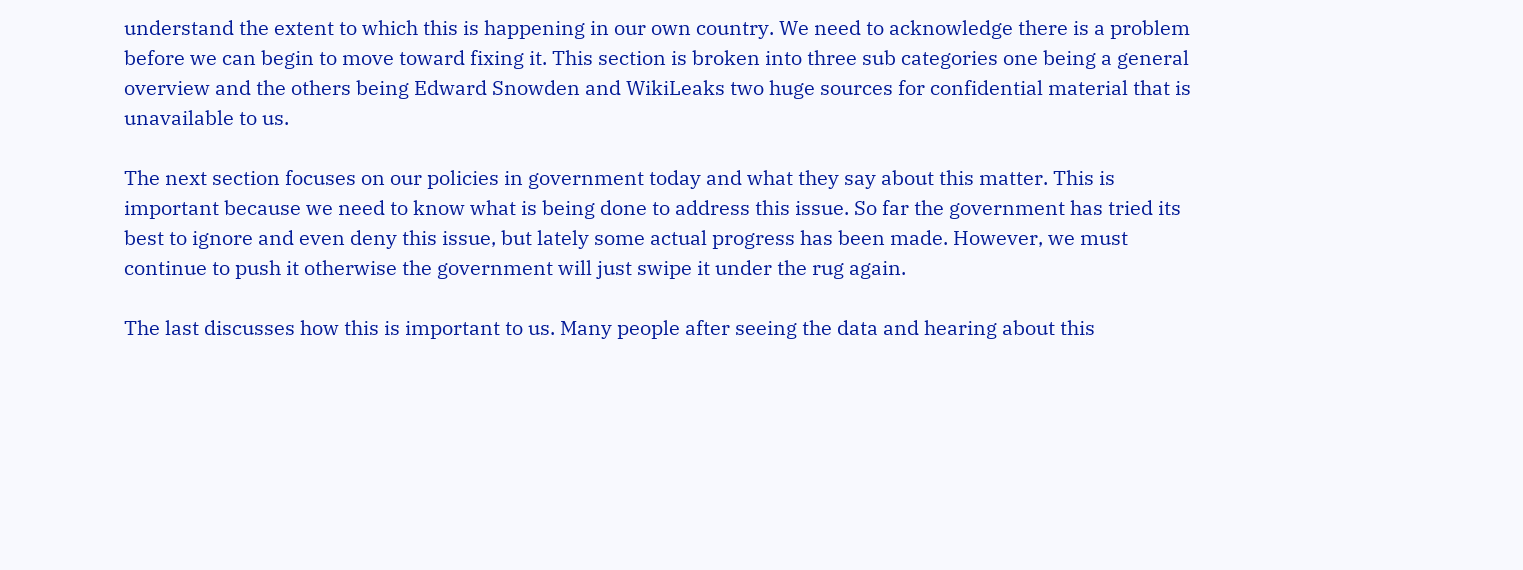understand the extent to which this is happening in our own country. We need to acknowledge there is a problem before we can begin to move toward fixing it. This section is broken into three sub categories one being a general overview and the others being Edward Snowden and WikiLeaks two huge sources for confidential material that is unavailable to us.

The next section focuses on our policies in government today and what they say about this matter. This is important because we need to know what is being done to address this issue. So far the government has tried its best to ignore and even deny this issue, but lately some actual progress has been made. However, we must continue to push it otherwise the government will just swipe it under the rug again.

The last discusses how this is important to us. Many people after seeing the data and hearing about this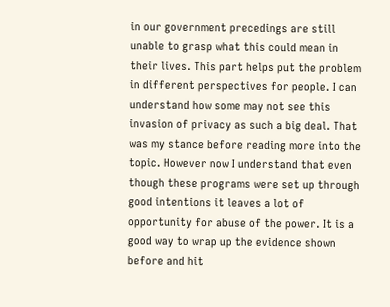in our government precedings are still unable to grasp what this could mean in their lives. This part helps put the problem in different perspectives for people. I can understand how some may not see this invasion of privacy as such a big deal. That was my stance before reading more into the topic. However now I understand that even though these programs were set up through good intentions it leaves a lot of opportunity for abuse of the power. It is a good way to wrap up the evidence shown before and hit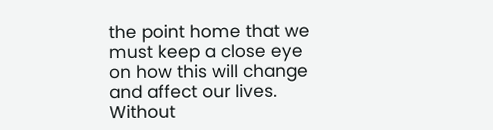the point home that we must keep a close eye on how this will change and affect our lives. Without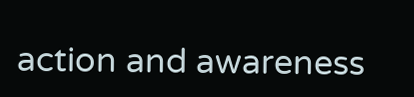action and awareness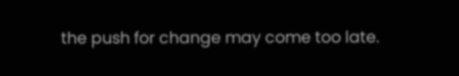the push for change may come too late.